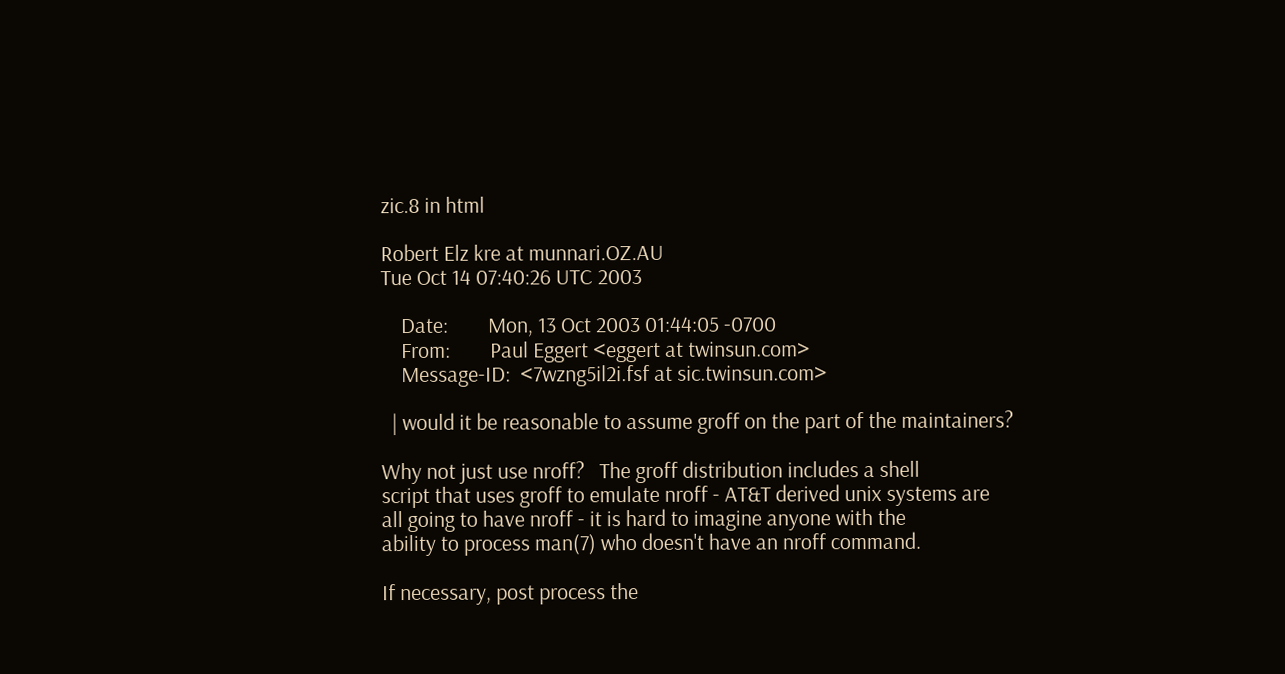zic.8 in html

Robert Elz kre at munnari.OZ.AU
Tue Oct 14 07:40:26 UTC 2003

    Date:        Mon, 13 Oct 2003 01:44:05 -0700
    From:        Paul Eggert <eggert at twinsun.com>
    Message-ID:  <7wzng5il2i.fsf at sic.twinsun.com>

  | would it be reasonable to assume groff on the part of the maintainers?

Why not just use nroff?   The groff distribution includes a shell
script that uses groff to emulate nroff - AT&T derived unix systems are
all going to have nroff - it is hard to imagine anyone with the
ability to process man(7) who doesn't have an nroff command.

If necessary, post process the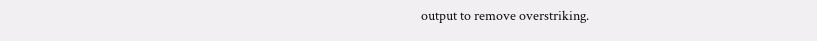output to remove overstriking.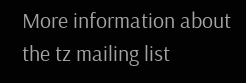More information about the tz mailing list